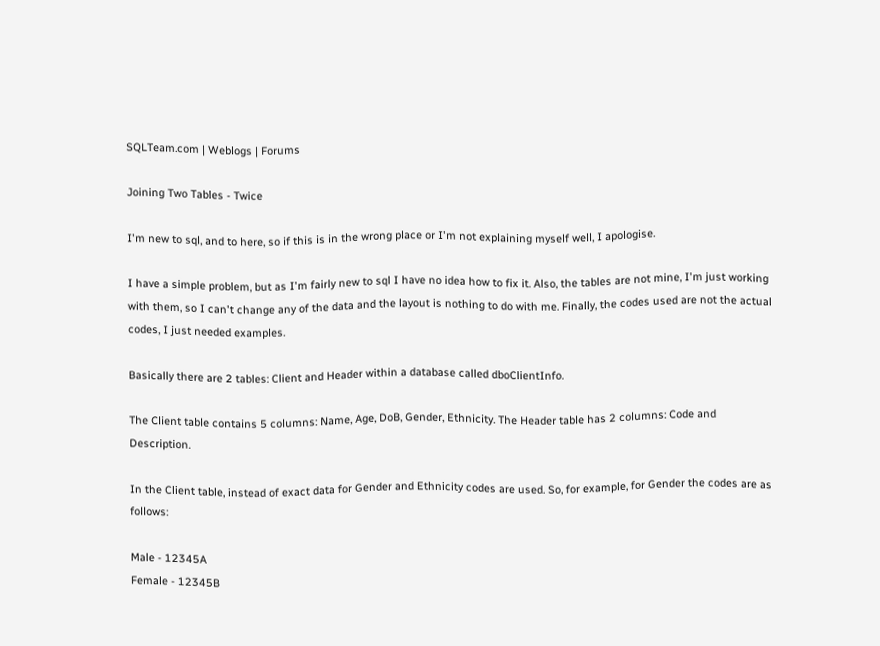SQLTeam.com | Weblogs | Forums

Joining Two Tables - Twice

I'm new to sql, and to here, so if this is in the wrong place or I'm not explaining myself well, I apologise.

I have a simple problem, but as I'm fairly new to sql I have no idea how to fix it. Also, the tables are not mine, I'm just working with them, so I can't change any of the data and the layout is nothing to do with me. Finally, the codes used are not the actual codes, I just needed examples.

Basically there are 2 tables: Client and Header within a database called dboClientInfo.

The Client table contains 5 columns: Name, Age, DoB, Gender, Ethnicity. The Header table has 2 columns: Code and Description.

In the Client table, instead of exact data for Gender and Ethnicity codes are used. So, for example, for Gender the codes are as follows:

Male - 12345A
Female - 12345B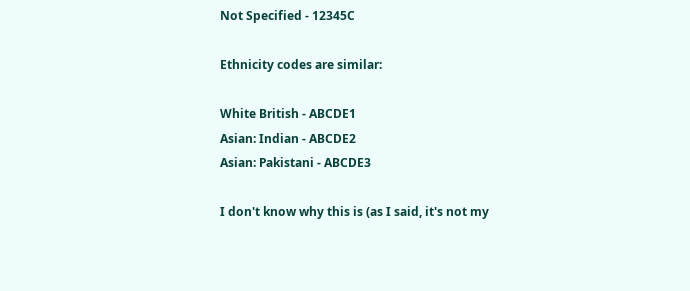Not Specified - 12345C

Ethnicity codes are similar:

White British - ABCDE1
Asian: Indian - ABCDE2
Asian: Pakistani - ABCDE3

I don't know why this is (as I said, it's not my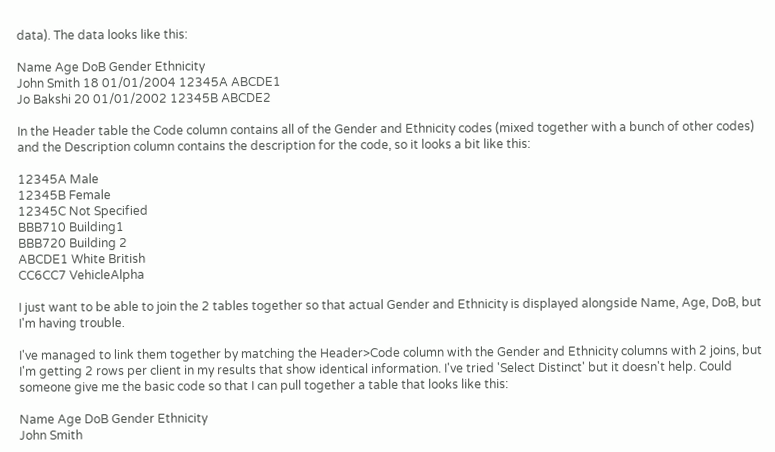data). The data looks like this:

Name Age DoB Gender Ethnicity
John Smith 18 01/01/2004 12345A ABCDE1
Jo Bakshi 20 01/01/2002 12345B ABCDE2

In the Header table the Code column contains all of the Gender and Ethnicity codes (mixed together with a bunch of other codes) and the Description column contains the description for the code, so it looks a bit like this:

12345A Male
12345B Female
12345C Not Specified
BBB710 Building1
BBB720 Building 2
ABCDE1 White British
CC6CC7 VehicleAlpha

I just want to be able to join the 2 tables together so that actual Gender and Ethnicity is displayed alongside Name, Age, DoB, but I'm having trouble.

I've managed to link them together by matching the Header>Code column with the Gender and Ethnicity columns with 2 joins, but I'm getting 2 rows per client in my results that show identical information. I've tried 'Select Distinct' but it doesn't help. Could someone give me the basic code so that I can pull together a table that looks like this:

Name Age DoB Gender Ethnicity
John Smith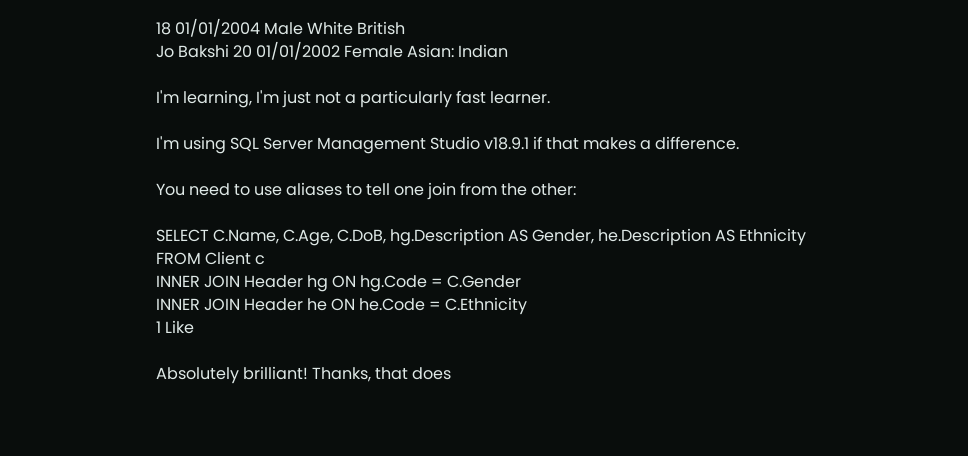18 01/01/2004 Male White British
Jo Bakshi 20 01/01/2002 Female Asian: Indian

I'm learning, I'm just not a particularly fast learner.

I'm using SQL Server Management Studio v18.9.1 if that makes a difference.

You need to use aliases to tell one join from the other:

SELECT C.Name, C.Age, C.DoB, hg.Description AS Gender, he.Description AS Ethnicity
FROM Client c
INNER JOIN Header hg ON hg.Code = C.Gender
INNER JOIN Header he ON he.Code = C.Ethnicity
1 Like

Absolutely brilliant! Thanks, that does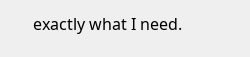exactly what I need.